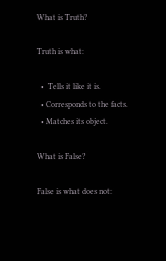What is Truth?

Truth is what:

  •  Tells it like it is.
  • Corresponds to the facts.
  • Matches its object.

What is False?

False is what does not: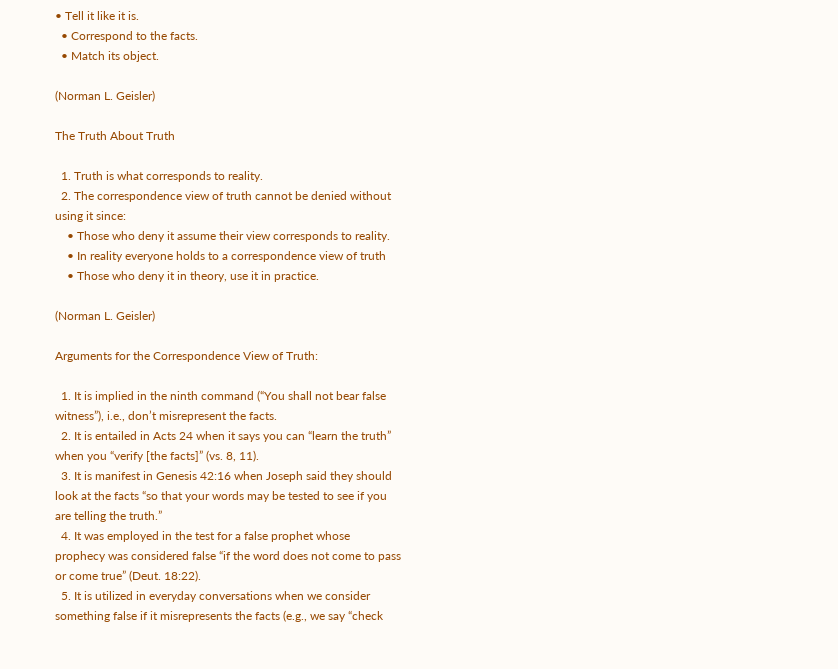• Tell it like it is.
  • Correspond to the facts.
  • Match its object.

(Norman L. Geisler)

The Truth About Truth

  1. Truth is what corresponds to reality.
  2. The correspondence view of truth cannot be denied without using it since:
    • Those who deny it assume their view corresponds to reality.
    • In reality everyone holds to a correspondence view of truth
    • Those who deny it in theory, use it in practice.

(Norman L. Geisler)

Arguments for the Correspondence View of Truth:

  1. It is implied in the ninth command (“You shall not bear false witness”), i.e., don’t misrepresent the facts.
  2. It is entailed in Acts 24 when it says you can “learn the truth” when you “verify [the facts]” (vs. 8, 11).
  3. It is manifest in Genesis 42:16 when Joseph said they should look at the facts “so that your words may be tested to see if you are telling the truth.”
  4. It was employed in the test for a false prophet whose prophecy was considered false “if the word does not come to pass or come true” (Deut. 18:22).
  5. It is utilized in everyday conversations when we consider something false if it misrepresents the facts (e.g., we say “check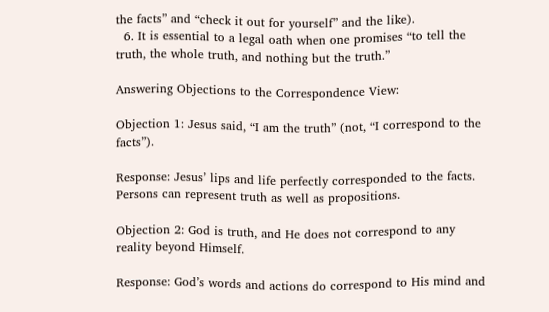the facts” and “check it out for yourself” and the like).
  6. It is essential to a legal oath when one promises “to tell the truth, the whole truth, and nothing but the truth.”

Answering Objections to the Correspondence View:

Objection 1: Jesus said, “I am the truth” (not, “I correspond to the facts”).

Response: Jesus’ lips and life perfectly corresponded to the facts. Persons can represent truth as well as propositions.

Objection 2: God is truth, and He does not correspond to any reality beyond Himself.

Response: God’s words and actions do correspond to His mind and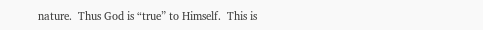nature.  Thus God is “true” to Himself.  This is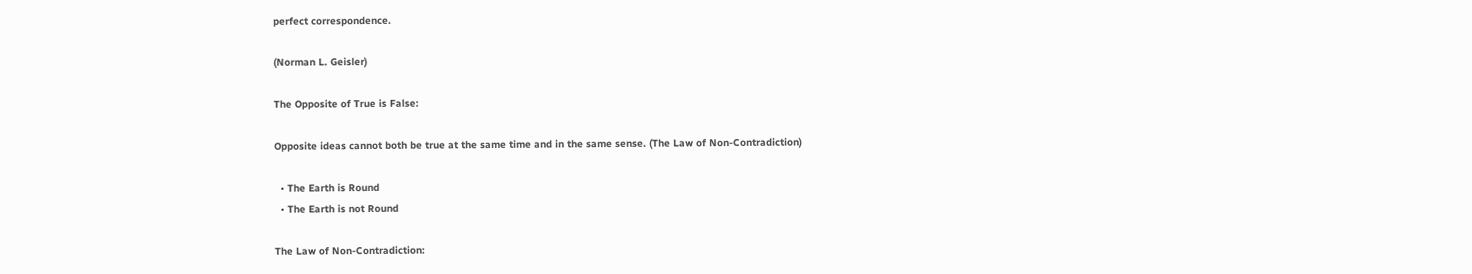perfect correspondence.

(Norman L. Geisler)

The Opposite of True is False:

Opposite ideas cannot both be true at the same time and in the same sense. (The Law of Non-Contradiction)

  • The Earth is Round
  • The Earth is not Round

The Law of Non-Contradiction: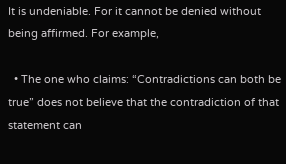It is undeniable. For it cannot be denied without being affirmed. For example,

  • The one who claims: “Contradictions can both be true” does not believe that the contradiction of that statement can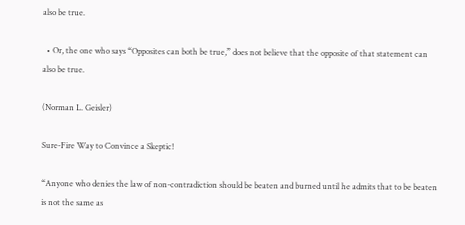also be true.

  • Or, the one who says “Opposites can both be true,” does not believe that the opposite of that statement can also be true.

(Norman L. Geisler)

Sure-Fire Way to Convince a Skeptic!

“Anyone who denies the law of non-contradiction should be beaten and burned until he admits that to be beaten is not the same as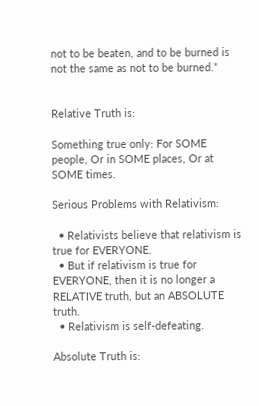not to be beaten, and to be burned is not the same as not to be burned.”


Relative Truth is:

Something true only: For SOME people, Or in SOME places, Or at SOME times.

Serious Problems with Relativism:

  • Relativists believe that relativism is true for EVERYONE.
  • But if relativism is true for EVERYONE, then it is no longer a RELATIVE truth, but an ABSOLUTE truth.
  • Relativism is self-defeating.

Absolute Truth is: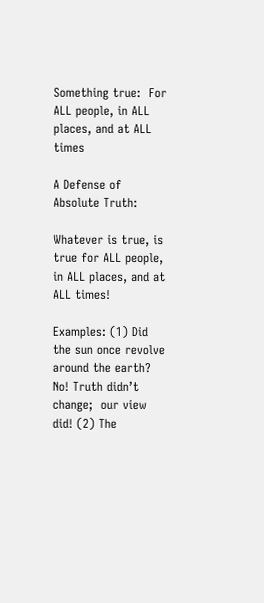Something true:  For ALL people, in ALL places, and at ALL times

A Defense of Absolute Truth:

Whatever is true, is true for ALL people, in ALL places, and at ALL times!

Examples: (1) Did the sun once revolve around the earth? No! Truth didn’t change;  our view did! (2) The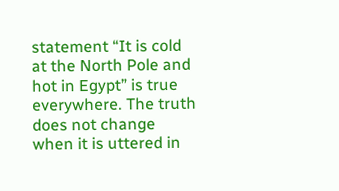statement “It is cold at the North Pole and hot in Egypt” is true everywhere. The truth does not change when it is uttered in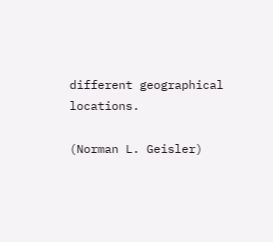different geographical locations.

(Norman L. Geisler)